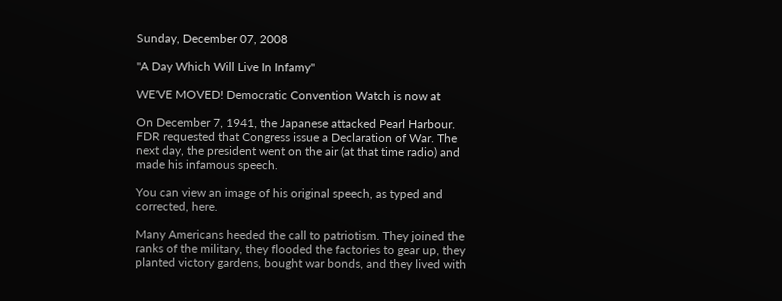Sunday, December 07, 2008

"A Day Which Will Live In Infamy"

WE'VE MOVED! Democratic Convention Watch is now at

On December 7, 1941, the Japanese attacked Pearl Harbour. FDR requested that Congress issue a Declaration of War. The next day, the president went on the air (at that time radio) and made his infamous speech.

You can view an image of his original speech, as typed and corrected, here.

Many Americans heeded the call to patriotism. They joined the ranks of the military, they flooded the factories to gear up, they planted victory gardens, bought war bonds, and they lived with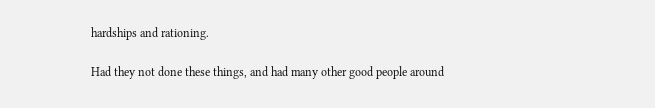hardships and rationing.

Had they not done these things, and had many other good people around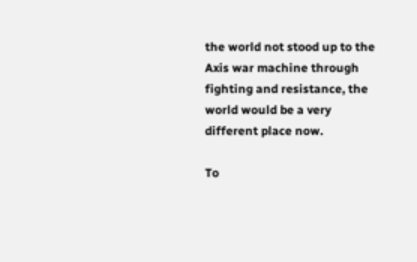the world not stood up to the Axis war machine through fighting and resistance, the world would be a very different place now.

To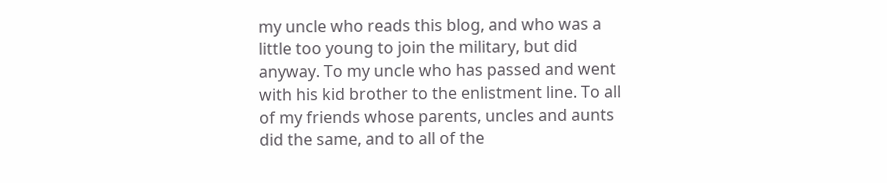my uncle who reads this blog, and who was a little too young to join the military, but did anyway. To my uncle who has passed and went with his kid brother to the enlistment line. To all of my friends whose parents, uncles and aunts did the same, and to all of the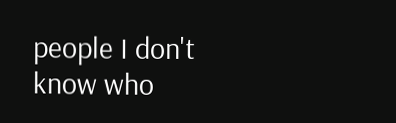people I don't know who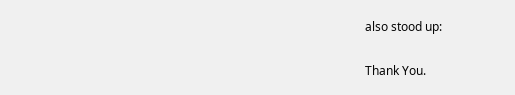also stood up:

Thank You.